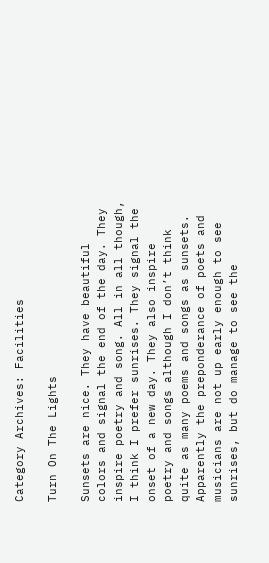Category Archives: Facilities

Turn On The Lights

Sunsets are nice. They have beautiful colors and signal the end of the day. They inspire poetry and song. All in all though, I think I prefer sunrises. They signal the onset of a new day. They also inspire poetry and songs although I don’t think quite as many poems and songs as sunsets. Apparently the preponderance of poets and musicians are not up early enough to see sunrises, but do manage to see the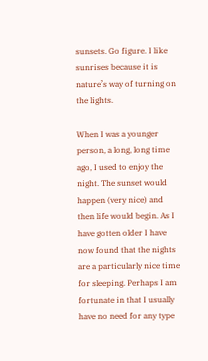sunsets. Go figure. I like sunrises because it is nature’s way of turning on the lights.

When I was a younger person, a long, long time ago, I used to enjoy the night. The sunset would happen (very nice) and then life would begin. As I have gotten older I have now found that the nights are a particularly nice time for sleeping. Perhaps I am fortunate in that I usually have no need for any type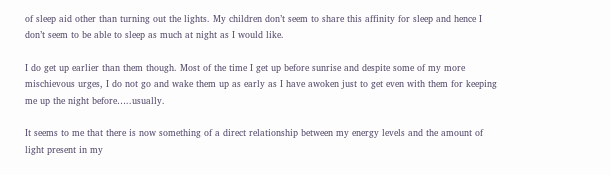of sleep aid other than turning out the lights. My children don’t seem to share this affinity for sleep and hence I don’t seem to be able to sleep as much at night as I would like.

I do get up earlier than them though. Most of the time I get up before sunrise and despite some of my more mischievous urges, I do not go and wake them up as early as I have awoken just to get even with them for keeping me up the night before…..usually.

It seems to me that there is now something of a direct relationship between my energy levels and the amount of light present in my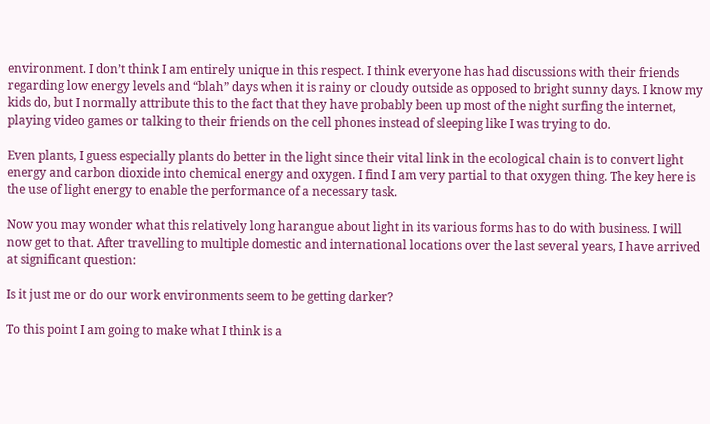environment. I don’t think I am entirely unique in this respect. I think everyone has had discussions with their friends regarding low energy levels and “blah” days when it is rainy or cloudy outside as opposed to bright sunny days. I know my kids do, but I normally attribute this to the fact that they have probably been up most of the night surfing the internet, playing video games or talking to their friends on the cell phones instead of sleeping like I was trying to do.

Even plants, I guess especially plants do better in the light since their vital link in the ecological chain is to convert light energy and carbon dioxide into chemical energy and oxygen. I find I am very partial to that oxygen thing. The key here is the use of light energy to enable the performance of a necessary task.

Now you may wonder what this relatively long harangue about light in its various forms has to do with business. I will now get to that. After travelling to multiple domestic and international locations over the last several years, I have arrived at significant question:

Is it just me or do our work environments seem to be getting darker?

To this point I am going to make what I think is a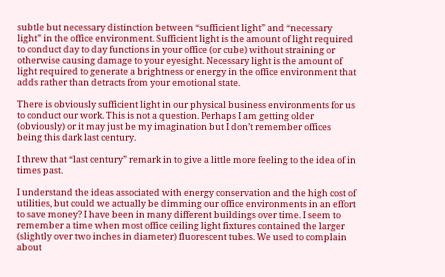subtle but necessary distinction between “sufficient light” and “necessary light” in the office environment. Sufficient light is the amount of light required to conduct day to day functions in your office (or cube) without straining or otherwise causing damage to your eyesight. Necessary light is the amount of light required to generate a brightness or energy in the office environment that adds rather than detracts from your emotional state.

There is obviously sufficient light in our physical business environments for us to conduct our work. This is not a question. Perhaps I am getting older (obviously) or it may just be my imagination but I don’t remember offices being this dark last century.

I threw that “last century” remark in to give a little more feeling to the idea of in times past.

I understand the ideas associated with energy conservation and the high cost of utilities, but could we actually be dimming our office environments in an effort to save money? I have been in many different buildings over time. I seem to remember a time when most office ceiling light fixtures contained the larger (slightly over two inches in diameter) fluorescent tubes. We used to complain about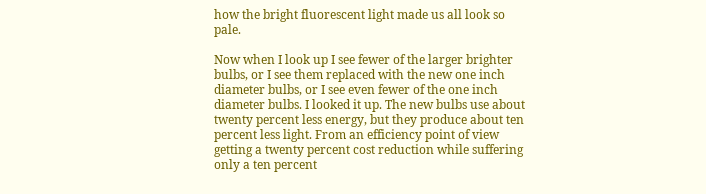how the bright fluorescent light made us all look so pale.

Now when I look up I see fewer of the larger brighter bulbs, or I see them replaced with the new one inch diameter bulbs, or I see even fewer of the one inch diameter bulbs. I looked it up. The new bulbs use about twenty percent less energy, but they produce about ten percent less light. From an efficiency point of view getting a twenty percent cost reduction while suffering only a ten percent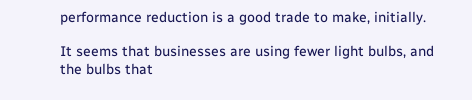performance reduction is a good trade to make, initially.

It seems that businesses are using fewer light bulbs, and the bulbs that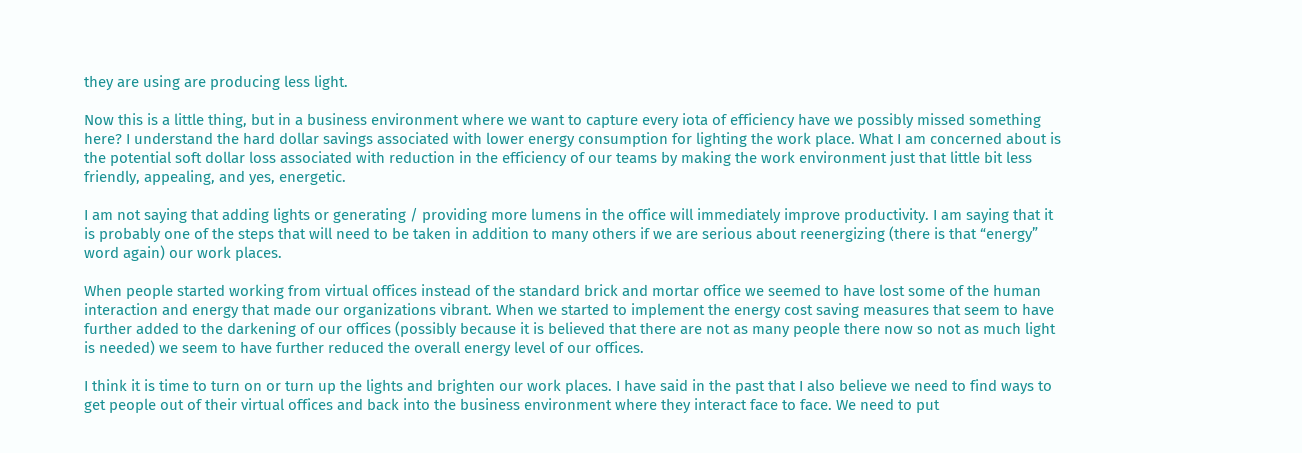they are using are producing less light.

Now this is a little thing, but in a business environment where we want to capture every iota of efficiency have we possibly missed something here? I understand the hard dollar savings associated with lower energy consumption for lighting the work place. What I am concerned about is the potential soft dollar loss associated with reduction in the efficiency of our teams by making the work environment just that little bit less friendly, appealing, and yes, energetic.

I am not saying that adding lights or generating / providing more lumens in the office will immediately improve productivity. I am saying that it is probably one of the steps that will need to be taken in addition to many others if we are serious about reenergizing (there is that “energy” word again) our work places.

When people started working from virtual offices instead of the standard brick and mortar office we seemed to have lost some of the human interaction and energy that made our organizations vibrant. When we started to implement the energy cost saving measures that seem to have further added to the darkening of our offices (possibly because it is believed that there are not as many people there now so not as much light is needed) we seem to have further reduced the overall energy level of our offices.

I think it is time to turn on or turn up the lights and brighten our work places. I have said in the past that I also believe we need to find ways to get people out of their virtual offices and back into the business environment where they interact face to face. We need to put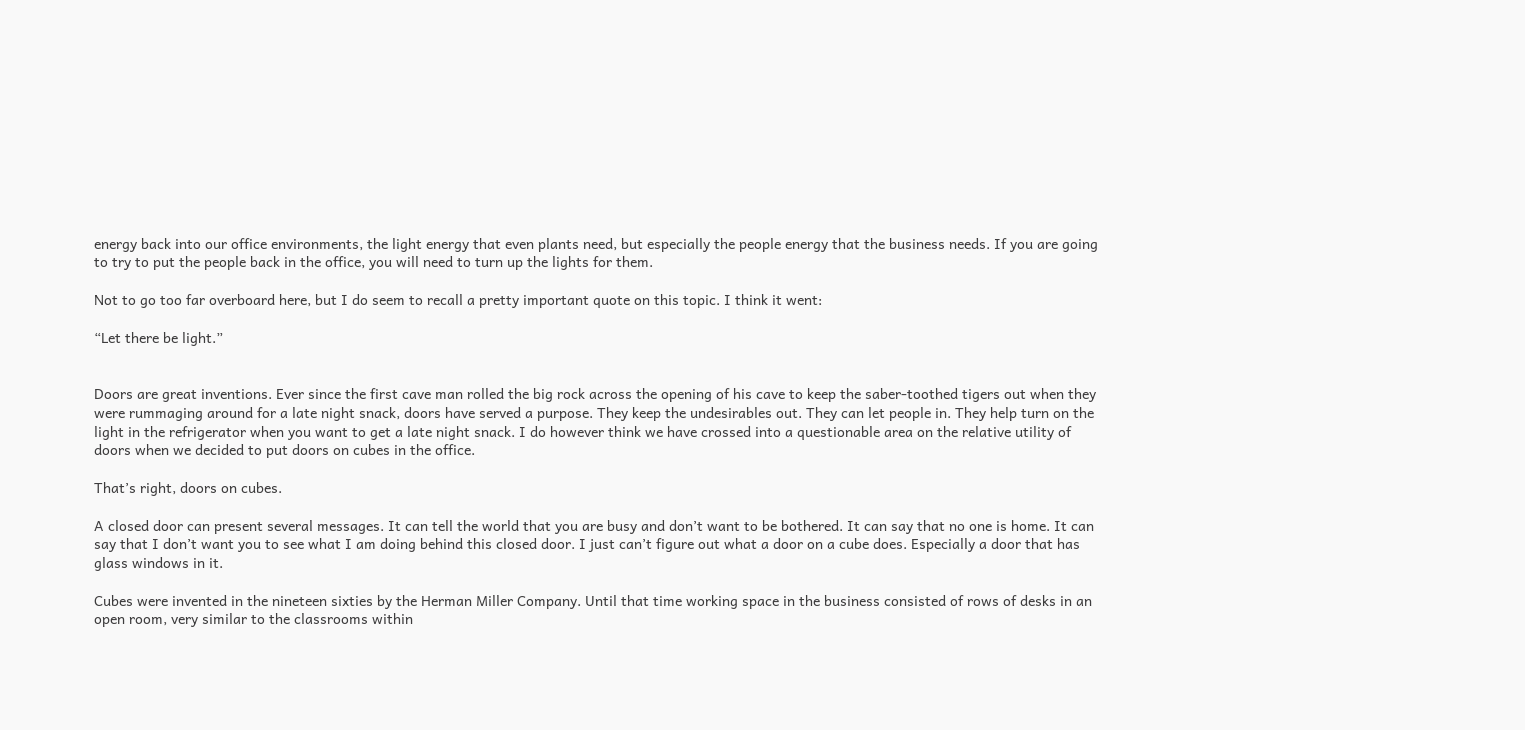energy back into our office environments, the light energy that even plants need, but especially the people energy that the business needs. If you are going to try to put the people back in the office, you will need to turn up the lights for them.

Not to go too far overboard here, but I do seem to recall a pretty important quote on this topic. I think it went:

“Let there be light.”


Doors are great inventions. Ever since the first cave man rolled the big rock across the opening of his cave to keep the saber-toothed tigers out when they were rummaging around for a late night snack, doors have served a purpose. They keep the undesirables out. They can let people in. They help turn on the light in the refrigerator when you want to get a late night snack. I do however think we have crossed into a questionable area on the relative utility of doors when we decided to put doors on cubes in the office.

That’s right, doors on cubes.

A closed door can present several messages. It can tell the world that you are busy and don’t want to be bothered. It can say that no one is home. It can say that I don’t want you to see what I am doing behind this closed door. I just can’t figure out what a door on a cube does. Especially a door that has glass windows in it.

Cubes were invented in the nineteen sixties by the Herman Miller Company. Until that time working space in the business consisted of rows of desks in an open room, very similar to the classrooms within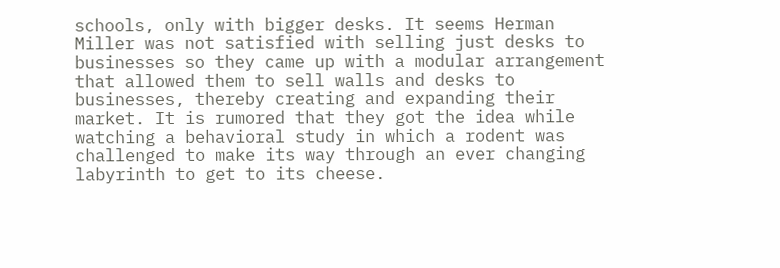schools, only with bigger desks. It seems Herman Miller was not satisfied with selling just desks to businesses so they came up with a modular arrangement that allowed them to sell walls and desks to businesses, thereby creating and expanding their market. It is rumored that they got the idea while watching a behavioral study in which a rodent was challenged to make its way through an ever changing labyrinth to get to its cheese.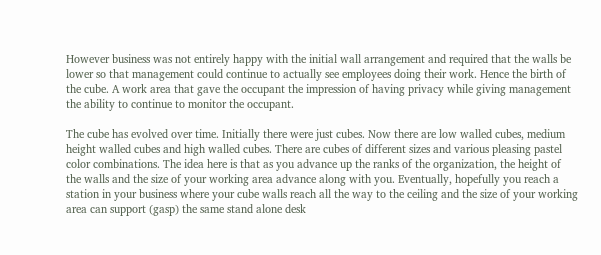However business was not entirely happy with the initial wall arrangement and required that the walls be lower so that management could continue to actually see employees doing their work. Hence the birth of the cube. A work area that gave the occupant the impression of having privacy while giving management the ability to continue to monitor the occupant.

The cube has evolved over time. Initially there were just cubes. Now there are low walled cubes, medium height walled cubes and high walled cubes. There are cubes of different sizes and various pleasing pastel color combinations. The idea here is that as you advance up the ranks of the organization, the height of the walls and the size of your working area advance along with you. Eventually, hopefully you reach a station in your business where your cube walls reach all the way to the ceiling and the size of your working area can support (gasp) the same stand alone desk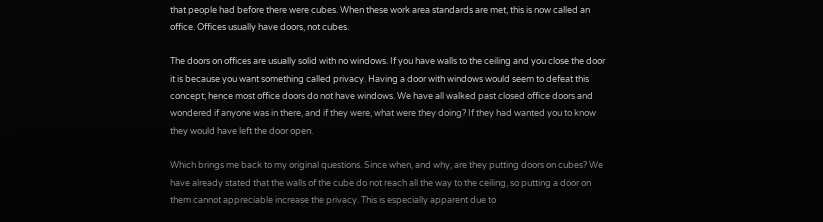that people had before there were cubes. When these work area standards are met, this is now called an office. Offices usually have doors, not cubes.

The doors on offices are usually solid with no windows. If you have walls to the ceiling and you close the door it is because you want something called privacy. Having a door with windows would seem to defeat this concept; hence most office doors do not have windows. We have all walked past closed office doors and wondered if anyone was in there, and if they were, what were they doing? If they had wanted you to know they would have left the door open.

Which brings me back to my original questions. Since when, and why, are they putting doors on cubes? We have already stated that the walls of the cube do not reach all the way to the ceiling, so putting a door on them cannot appreciable increase the privacy. This is especially apparent due to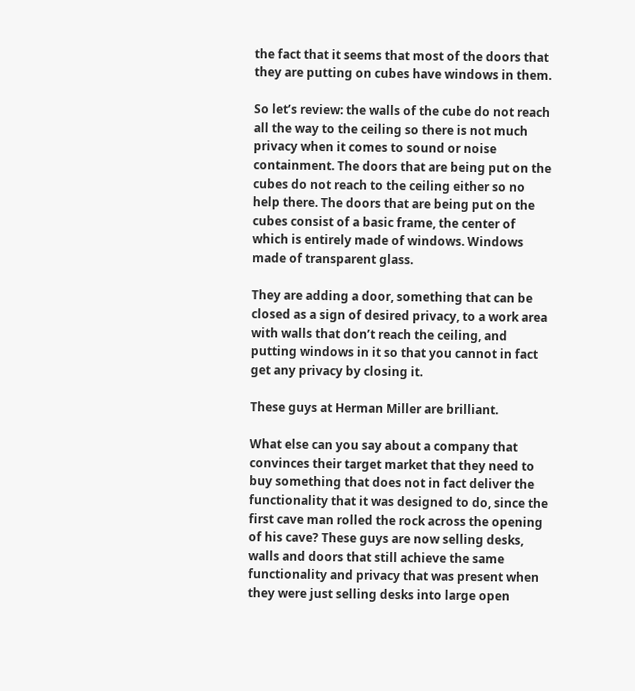the fact that it seems that most of the doors that they are putting on cubes have windows in them.

So let’s review: the walls of the cube do not reach all the way to the ceiling so there is not much privacy when it comes to sound or noise containment. The doors that are being put on the cubes do not reach to the ceiling either so no help there. The doors that are being put on the cubes consist of a basic frame, the center of which is entirely made of windows. Windows made of transparent glass.

They are adding a door, something that can be closed as a sign of desired privacy, to a work area with walls that don’t reach the ceiling, and putting windows in it so that you cannot in fact get any privacy by closing it.

These guys at Herman Miller are brilliant.

What else can you say about a company that convinces their target market that they need to buy something that does not in fact deliver the functionality that it was designed to do, since the first cave man rolled the rock across the opening of his cave? These guys are now selling desks, walls and doors that still achieve the same functionality and privacy that was present when they were just selling desks into large open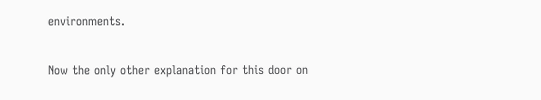environments.

Now the only other explanation for this door on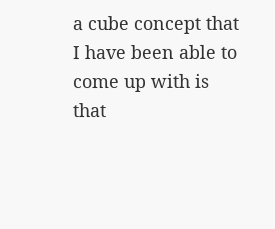a cube concept that I have been able to come up with is that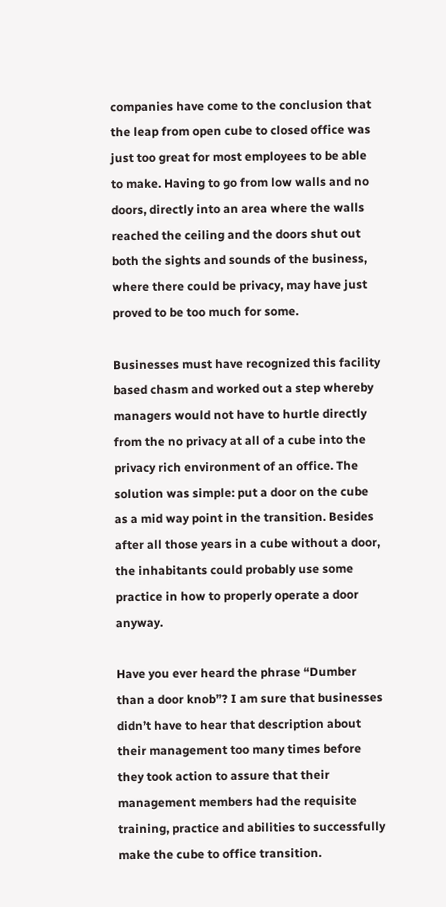companies have come to the conclusion that the leap from open cube to closed office was just too great for most employees to be able to make. Having to go from low walls and no doors, directly into an area where the walls reached the ceiling and the doors shut out both the sights and sounds of the business, where there could be privacy, may have just proved to be too much for some.

Businesses must have recognized this facility based chasm and worked out a step whereby managers would not have to hurtle directly from the no privacy at all of a cube into the privacy rich environment of an office. The solution was simple: put a door on the cube as a mid way point in the transition. Besides after all those years in a cube without a door, the inhabitants could probably use some practice in how to properly operate a door anyway.

Have you ever heard the phrase “Dumber than a door knob”? I am sure that businesses didn’t have to hear that description about their management too many times before they took action to assure that their management members had the requisite training, practice and abilities to successfully make the cube to office transition.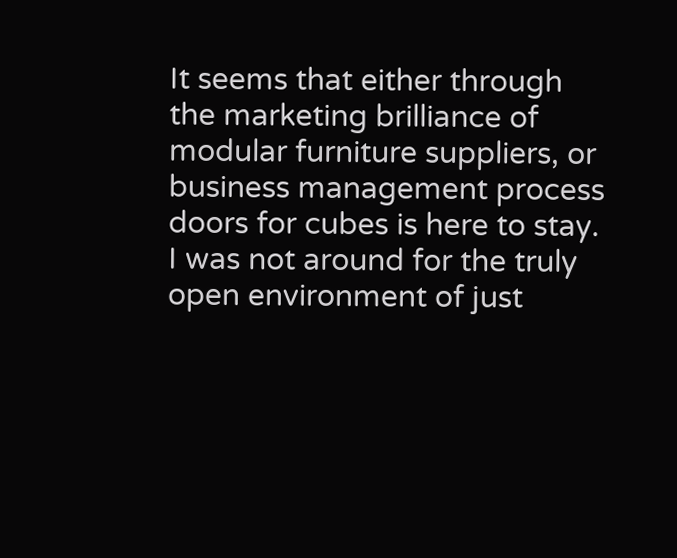It seems that either through the marketing brilliance of modular furniture suppliers, or business management process doors for cubes is here to stay. I was not around for the truly open environment of just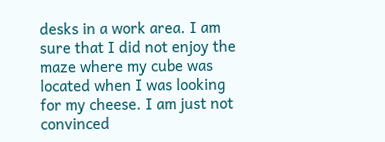desks in a work area. I am sure that I did not enjoy the maze where my cube was located when I was looking for my cheese. I am just not convinced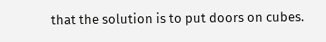that the solution is to put doors on cubes.